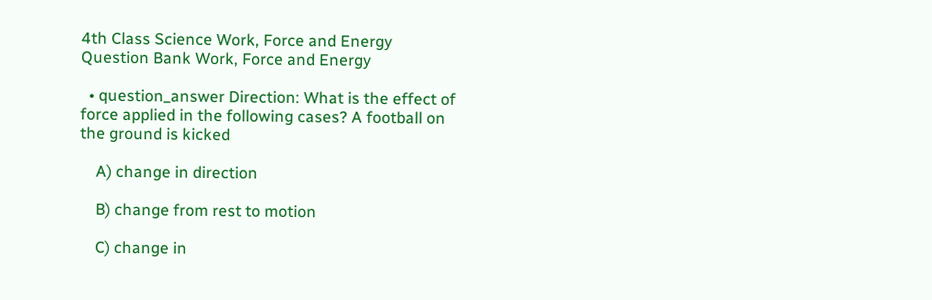4th Class Science Work, Force and Energy Question Bank Work, Force and Energy

  • question_answer Direction: What is the effect of force applied in the following cases? A football on the ground is kicked

    A) change in direction

    B) change from rest to motion

    C) change in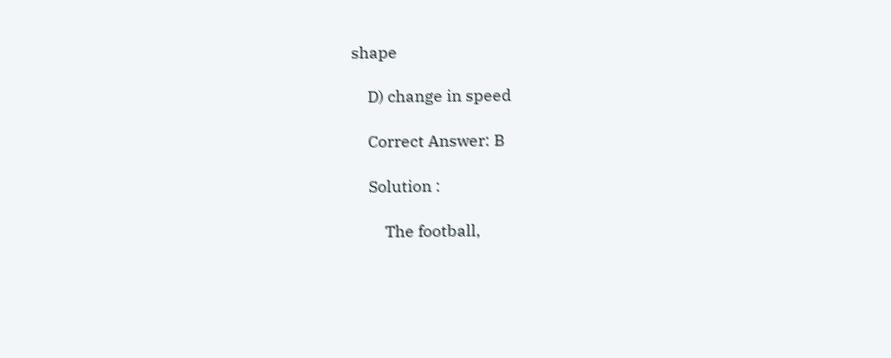shape

    D) change in speed

    Correct Answer: B

    Solution :

        The football,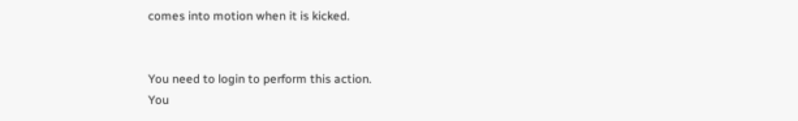comes into motion when it is kicked.


You need to login to perform this action.
You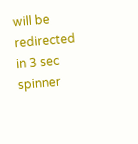will be redirected in 3 sec spinner